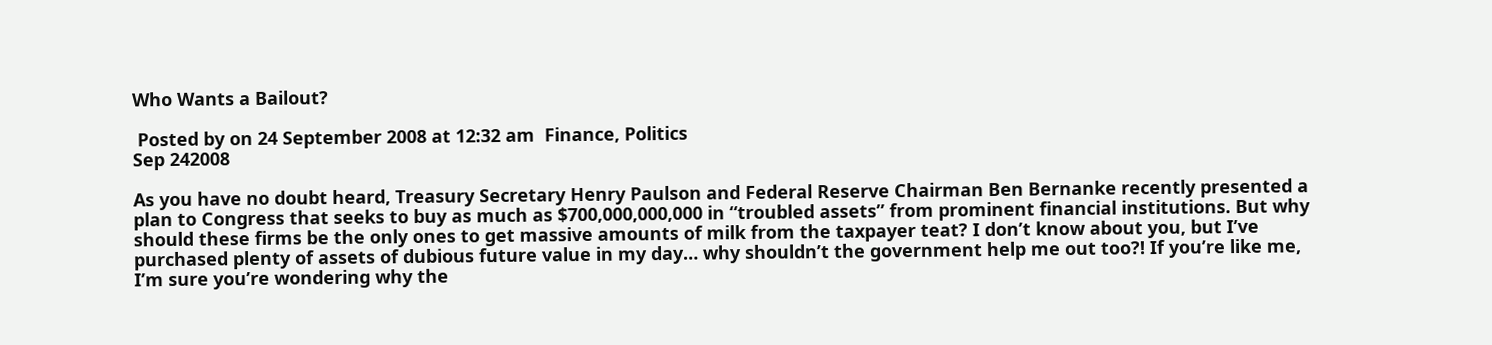Who Wants a Bailout?

 Posted by on 24 September 2008 at 12:32 am  Finance, Politics
Sep 242008

As you have no doubt heard, Treasury Secretary Henry Paulson and Federal Reserve Chairman Ben Bernanke recently presented a plan to Congress that seeks to buy as much as $700,000,000,000 in “troubled assets” from prominent financial institutions. But why should these firms be the only ones to get massive amounts of milk from the taxpayer teat? I don’t know about you, but I’ve purchased plenty of assets of dubious future value in my day… why shouldn’t the government help me out too?! If you’re like me, I’m sure you’re wondering why the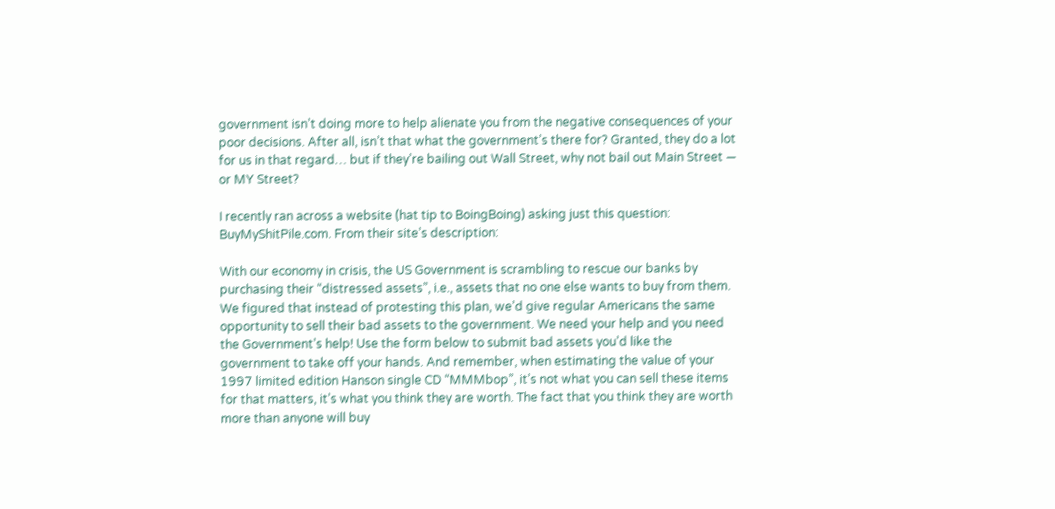government isn’t doing more to help alienate you from the negative consequences of your poor decisions. After all, isn’t that what the government’s there for? Granted, they do a lot for us in that regard… but if they’re bailing out Wall Street, why not bail out Main Street — or MY Street?

I recently ran across a website (hat tip to BoingBoing) asking just this question: BuyMyShitPile.com. From their site’s description:

With our economy in crisis, the US Government is scrambling to rescue our banks by purchasing their “distressed assets”, i.e., assets that no one else wants to buy from them. We figured that instead of protesting this plan, we’d give regular Americans the same opportunity to sell their bad assets to the government. We need your help and you need the Government’s help! Use the form below to submit bad assets you’d like the government to take off your hands. And remember, when estimating the value of your 1997 limited edition Hanson single CD “MMMbop”, it’s not what you can sell these items for that matters, it’s what you think they are worth. The fact that you think they are worth more than anyone will buy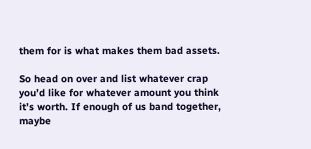them for is what makes them bad assets.

So head on over and list whatever crap you’d like for whatever amount you think it’s worth. If enough of us band together, maybe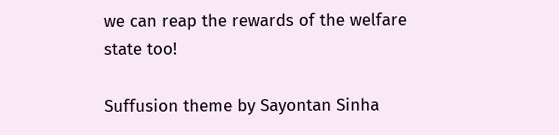we can reap the rewards of the welfare state too!

Suffusion theme by Sayontan Sinha